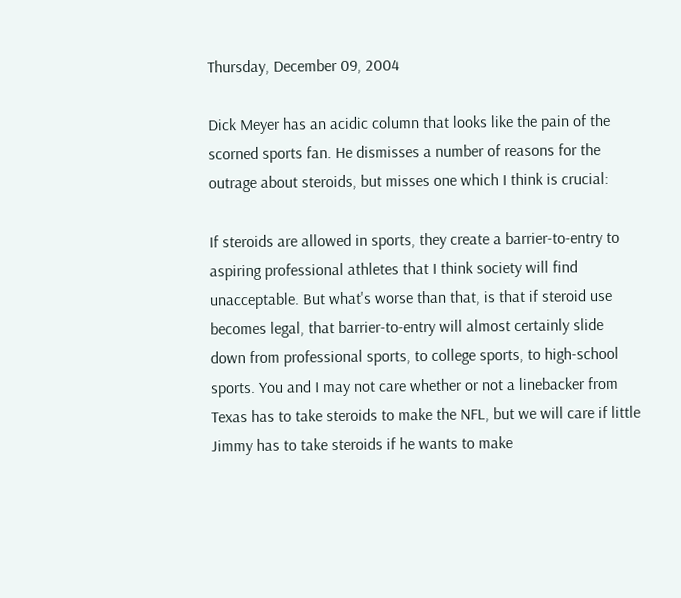Thursday, December 09, 2004

Dick Meyer has an acidic column that looks like the pain of the scorned sports fan. He dismisses a number of reasons for the outrage about steroids, but misses one which I think is crucial:

If steroids are allowed in sports, they create a barrier-to-entry to aspiring professional athletes that I think society will find unacceptable. But what's worse than that, is that if steroid use becomes legal, that barrier-to-entry will almost certainly slide down from professional sports, to college sports, to high-school sports. You and I may not care whether or not a linebacker from Texas has to take steroids to make the NFL, but we will care if little Jimmy has to take steroids if he wants to make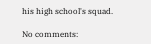his high school's squad.

No comments: